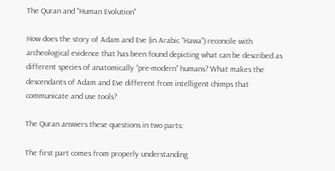The Quran and "Human Evolution"

How does the story of Adam and Eve (in Arabic “Hawa”) reconcile with archeological evidence that has been found depicting what can be described as different species of anatomically “pre-modern” humans? What makes the descendants of Adam and Eve different from intelligent chimps that communicate and use tools?

The Quran answers these questions in two parts:

The first part comes from properly understanding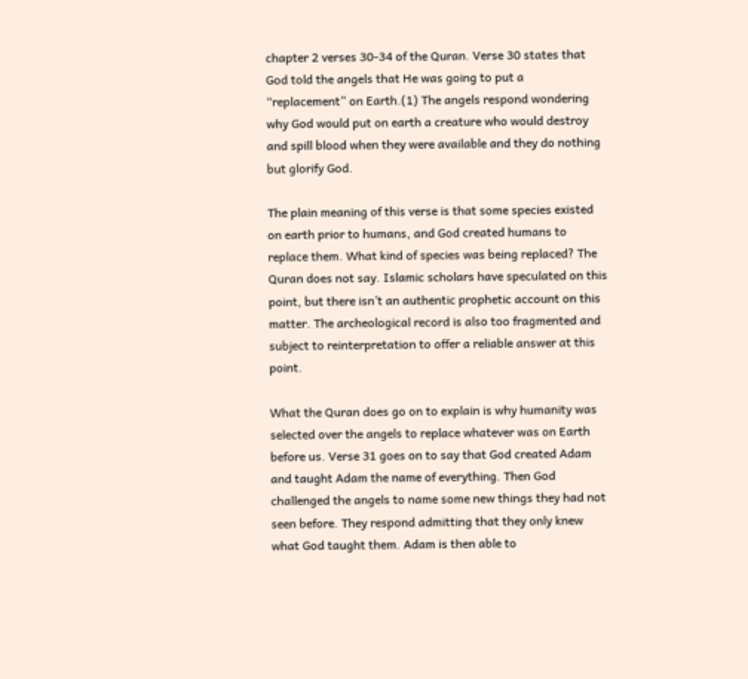chapter 2 verses 30-34 of the Quran. Verse 30 states that God told the angels that He was going to put a “replacement” on Earth.(1) The angels respond wondering why God would put on earth a creature who would destroy and spill blood when they were available and they do nothing but glorify God.

The plain meaning of this verse is that some species existed on earth prior to humans, and God created humans to replace them. What kind of species was being replaced? The Quran does not say. Islamic scholars have speculated on this point, but there isn’t an authentic prophetic account on this matter. The archeological record is also too fragmented and subject to reinterpretation to offer a reliable answer at this point.

What the Quran does go on to explain is why humanity was selected over the angels to replace whatever was on Earth before us. Verse 31 goes on to say that God created Adam and taught Adam the name of everything. Then God challenged the angels to name some new things they had not seen before. They respond admitting that they only knew what God taught them. Adam is then able to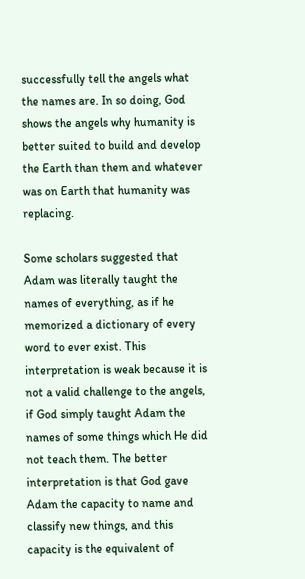successfully tell the angels what the names are. In so doing, God shows the angels why humanity is better suited to build and develop the Earth than them and whatever was on Earth that humanity was replacing.

Some scholars suggested that Adam was literally taught the names of everything, as if he memorized a dictionary of every word to ever exist. This interpretation is weak because it is not a valid challenge to the angels, if God simply taught Adam the names of some things which He did not teach them. The better interpretation is that God gave Adam the capacity to name and classify new things, and this capacity is the equivalent of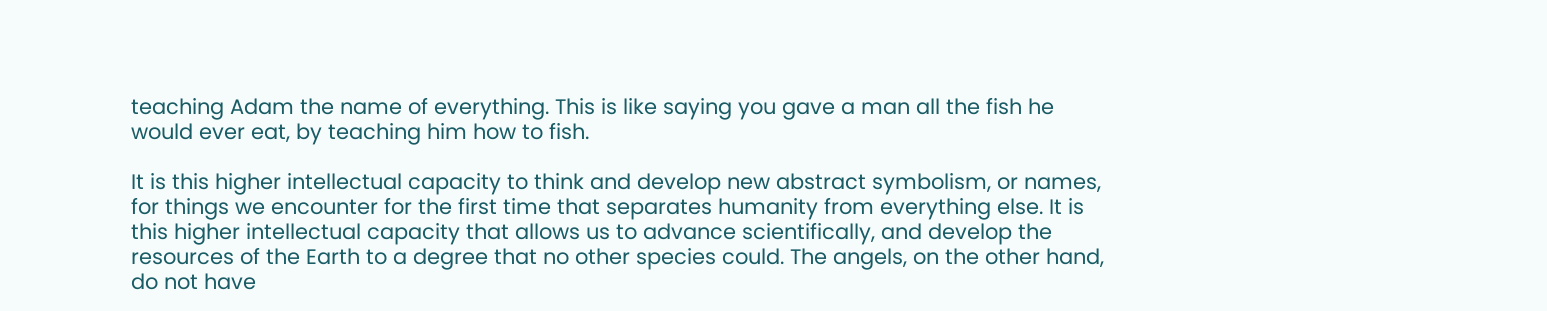teaching Adam the name of everything. This is like saying you gave a man all the fish he would ever eat, by teaching him how to fish.

It is this higher intellectual capacity to think and develop new abstract symbolism, or names, for things we encounter for the first time that separates humanity from everything else. It is this higher intellectual capacity that allows us to advance scientifically, and develop the resources of the Earth to a degree that no other species could. The angels, on the other hand, do not have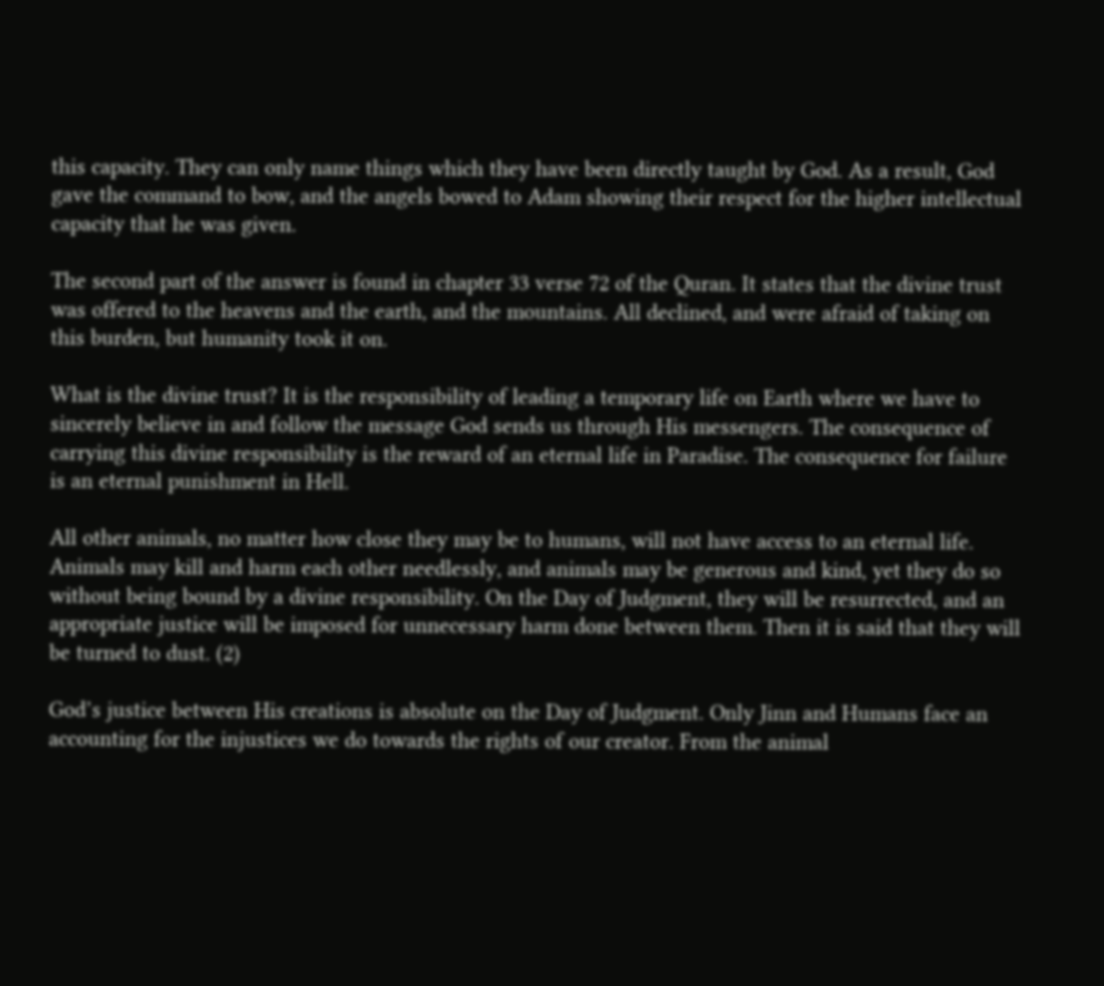this capacity. They can only name things which they have been directly taught by God. As a result, God gave the command to bow, and the angels bowed to Adam showing their respect for the higher intellectual capacity that he was given.

The second part of the answer is found in chapter 33 verse 72 of the Quran. It states that the divine trust was offered to the heavens and the earth, and the mountains. All declined, and were afraid of taking on this burden, but humanity took it on.

What is the divine trust? It is the responsibility of leading a temporary life on Earth where we have to sincerely believe in and follow the message God sends us through His messengers. The consequence of carrying this divine responsibility is the reward of an eternal life in Paradise. The consequence for failure is an eternal punishment in Hell.

All other animals, no matter how close they may be to humans, will not have access to an eternal life. Animals may kill and harm each other needlessly, and animals may be generous and kind, yet they do so without being bound by a divine responsibility. On the Day of Judgment, they will be resurrected, and an appropriate justice will be imposed for unnecessary harm done between them. Then it is said that they will be turned to dust. (2)

God’s justice between His creations is absolute on the Day of Judgment. Only Jinn and Humans face an accounting for the injustices we do towards the rights of our creator. From the animal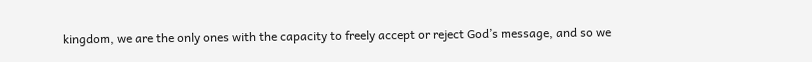kingdom, we are the only ones with the capacity to freely accept or reject God’s message, and so we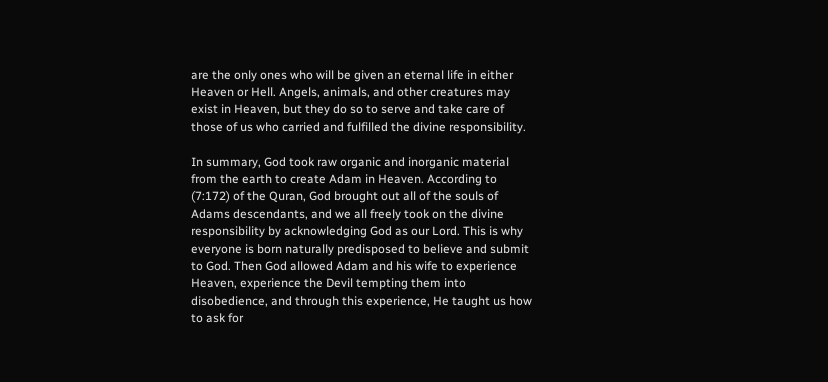are the only ones who will be given an eternal life in either Heaven or Hell. Angels, animals, and other creatures may exist in Heaven, but they do so to serve and take care of those of us who carried and fulfilled the divine responsibility.

In summary, God took raw organic and inorganic material from the earth to create Adam in Heaven. According to (7:172) of the Quran, God brought out all of the souls of Adams descendants, and we all freely took on the divine responsibility by acknowledging God as our Lord. This is why everyone is born naturally predisposed to believe and submit to God. Then God allowed Adam and his wife to experience Heaven, experience the Devil tempting them into disobedience, and through this experience, He taught us how to ask for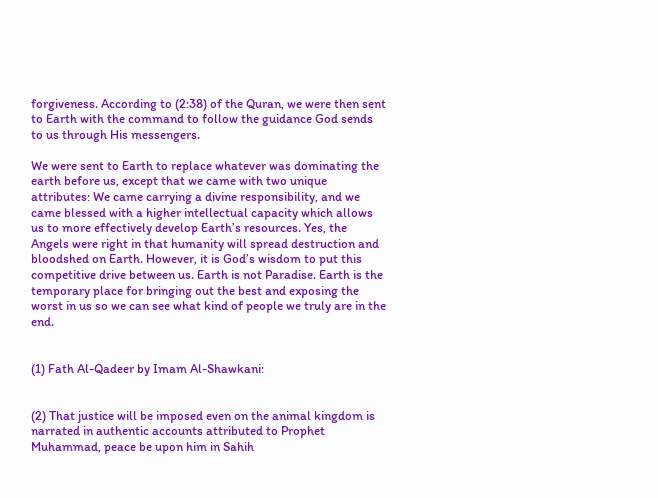forgiveness. According to (2:38) of the Quran, we were then sent to Earth with the command to follow the guidance God sends to us through His messengers.

We were sent to Earth to replace whatever was dominating the earth before us, except that we came with two unique attributes: We came carrying a divine responsibility, and we came blessed with a higher intellectual capacity which allows us to more effectively develop Earth’s resources. Yes, the Angels were right in that humanity will spread destruction and bloodshed on Earth. However, it is God’s wisdom to put this competitive drive between us. Earth is not Paradise. Earth is the temporary place for bringing out the best and exposing the worst in us so we can see what kind of people we truly are in the end.


(1) Fath Al-Qadeer by Imam Al-Shawkani:


(2) That justice will be imposed even on the animal kingdom is narrated in authentic accounts attributed to Prophet Muhammad, peace be upon him in Sahih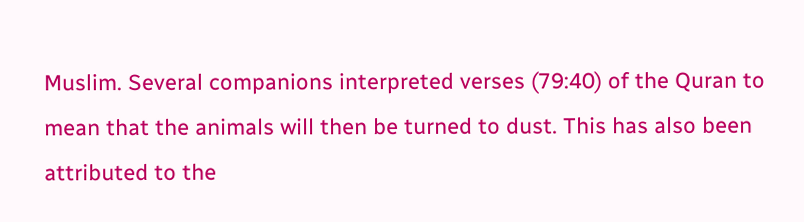Muslim. Several companions interpreted verses (79:40) of the Quran to mean that the animals will then be turned to dust. This has also been attributed to the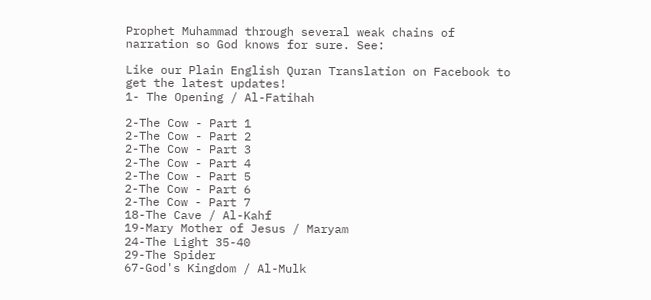Prophet Muhammad through several weak chains of narration so God knows for sure. See:

Like our Plain English Quran Translation on Facebook to get the latest updates!
1- The Opening / Al-Fatihah

2-The Cow - Part 1
2-The Cow - Part 2
2-The Cow - Part 3
2-The Cow - Part 4
2-The Cow - Part 5
2-The Cow - Part 6
2-The Cow - Part 7
18-The Cave / Al-Kahf
19-Mary Mother of Jesus / Maryam
24-The Light 35-40
29-The Spider
67-God's Kingdom / Al-Mulk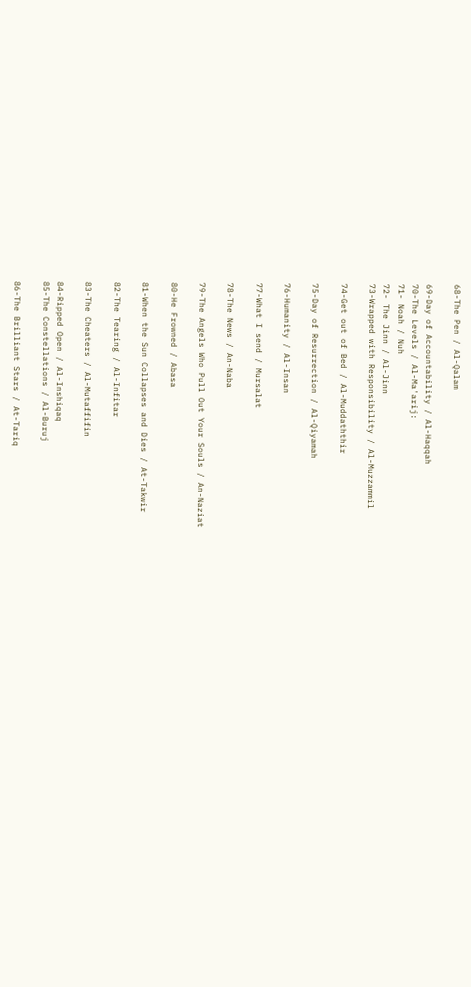68-The Pen / Al-Qalam

69-Day of Accountability / Al-Haqqah
70-The Levels / Al-Ma'arij:
71- Noah / Nuh
72- The Jinn / Al-Jinn
73-Wrapped with Responsibility / Al-Muzzammil

74-Get out of Bed / Al-Muddaththir

75-Day of Resurrection / Al-Qiyamah

76-Humanity / Al-Insan

77-What I send / Mursalat

78-The News / An-Naba

79-The Angels Who Pull Out Your Souls / An-Naziat

80-He Frowned / Abasa

81-When the Sun Collapses and Dies / At-Takwir

82-The Tearing / Al-Infitar

83-The Cheaters / Al-Mutaffifin

84-Ripped Open / Al-Inshiqaq
85-The Constellations / Al-Buruj

86-The Brilliant Stars / At-Tariq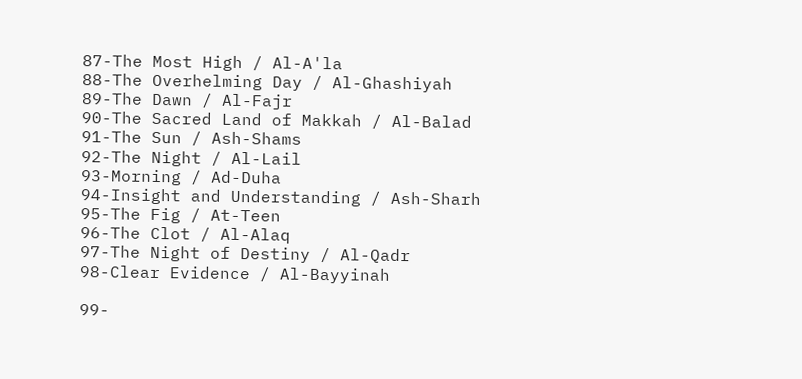87-The Most High / Al-A'la
88-The Overhelming Day / Al-Ghashiyah
89-The Dawn / Al-Fajr
90-The Sacred Land of Makkah / Al-Balad
91-The Sun / Ash-Shams
92-The Night / Al-Lail
93-Morning / Ad-Duha
94-Insight and Understanding / Ash-Sharh
95-The Fig / At-Teen
96-The Clot / Al-Alaq
97-The Night of Destiny / Al-Qadr
98-Clear Evidence / Al-Bayyinah

99-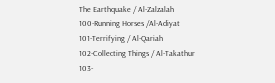The Earthquake / Al-Zalzalah
100-Running Horses /Al-Adiyat
101-Terrifying / Al-Qariah
102-Collecting Things / Al-Takathur
103-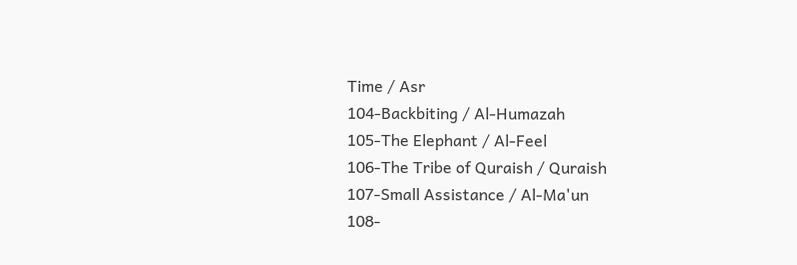Time / Asr
104-Backbiting / Al-Humazah
105-The Elephant / Al-Feel
106-The Tribe of Quraish / Quraish
107-Small Assistance / Al-Ma'un
108-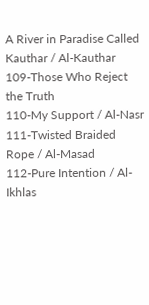A River in Paradise Called Kauthar / Al-Kauthar
109-Those Who Reject the Truth
110-My Support / Al-Nasr
111-Twisted Braided Rope / Al-Masad
112-Pure Intention / Al-Ikhlas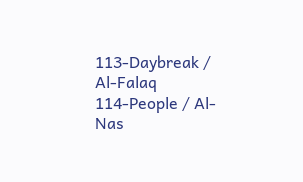113-Daybreak / Al-Falaq
114-People / Al-Nas